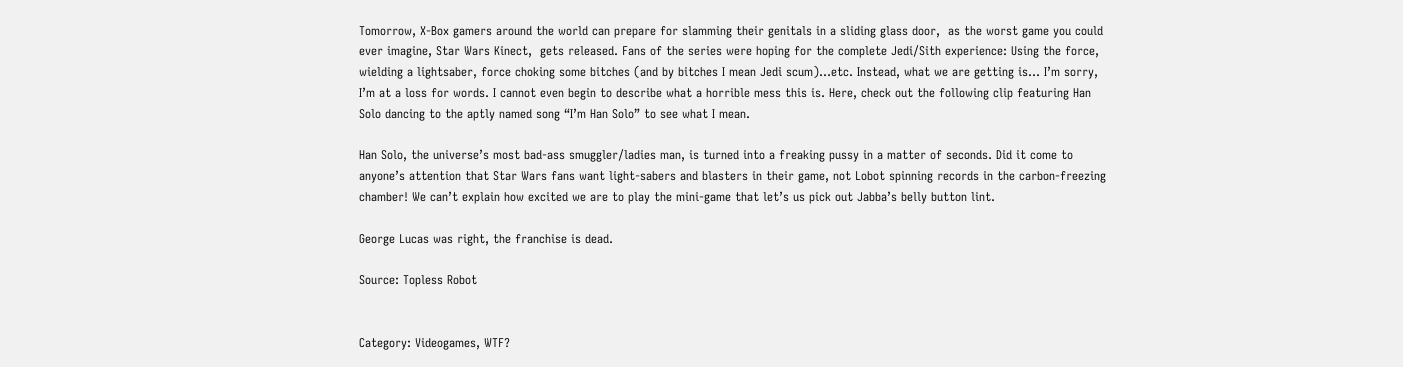Tomorrow, X-Box gamers around the world can prepare for slamming their genitals in a sliding glass door,  as the worst game you could ever imagine, Star Wars Kinect,  gets released. Fans of the series were hoping for the complete Jedi/Sith experience: Using the force, wielding a lightsaber, force choking some bitches (and by bitches I mean Jedi scum)…etc. Instead, what we are getting is… I’m sorry, I’m at a loss for words. I cannot even begin to describe what a horrible mess this is. Here, check out the following clip featuring Han Solo dancing to the aptly named song “I’m Han Solo” to see what I mean.

Han Solo, the universe’s most bad-ass smuggler/ladies man, is turned into a freaking pussy in a matter of seconds. Did it come to anyone’s attention that Star Wars fans want light-sabers and blasters in their game, not Lobot spinning records in the carbon-freezing chamber! We can’t explain how excited we are to play the mini-game that let’s us pick out Jabba’s belly button lint.

George Lucas was right, the franchise is dead.

Source: Topless Robot


Category: Videogames, WTF?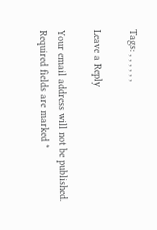Tags: , , , , , ,

Leave a Reply

Your email address will not be published. Required fields are marked *